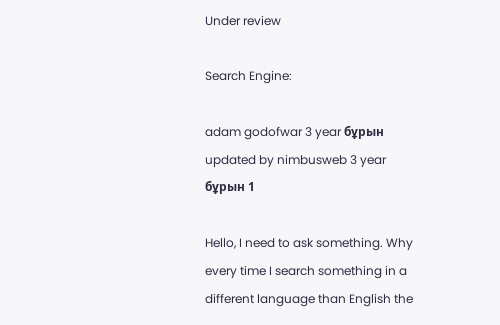Under review

Search Engine:

adam godofwar 3 year бұрын updated by nimbusweb 3 year бұрын 1

Hello, I need to ask something. Why every time I search something in a different language than English the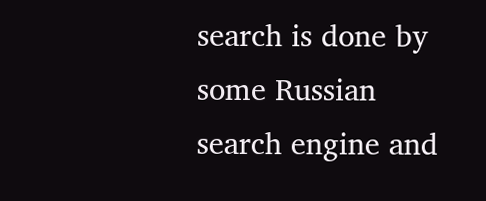search is done by some Russian search engine and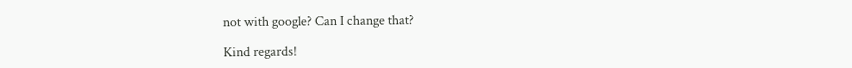not with google? Can I change that?

Kind regards!